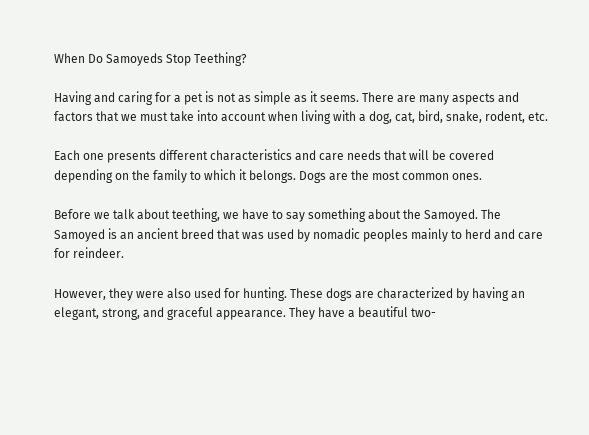When Do Samoyeds Stop Teething?

Having and caring for a pet is not as simple as it seems. There are many aspects and factors that we must take into account when living with a dog, cat, bird, snake, rodent, etc.

Each one presents different characteristics and care needs that will be covered depending on the family to which it belongs. Dogs are the most common ones.

Before we talk about teething, we have to say something about the Samoyed. The Samoyed is an ancient breed that was used by nomadic peoples mainly to herd and care for reindeer.

However, they were also used for hunting. These dogs are characterized by having an elegant, strong, and graceful appearance. They have a beautiful two-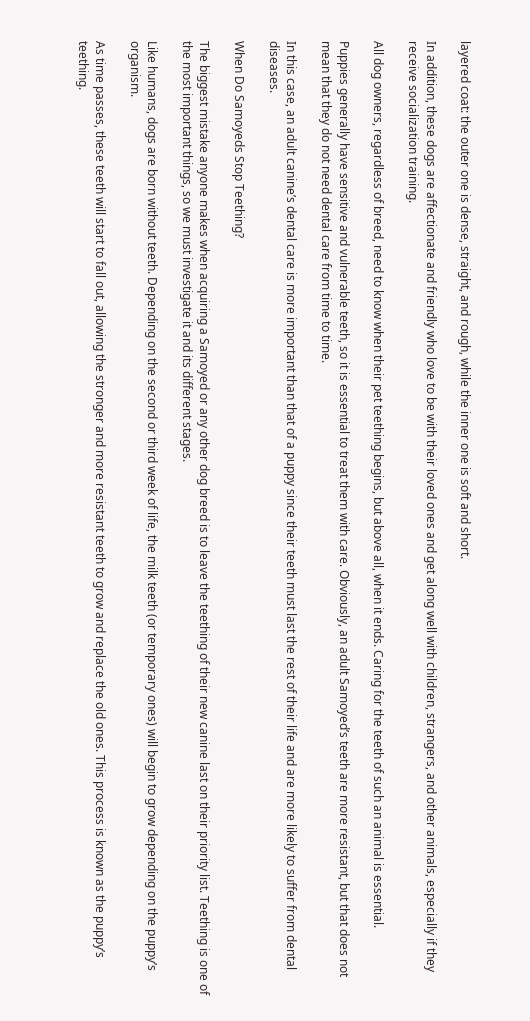layered coat: the outer one is dense, straight, and rough, while the inner one is soft and short.

In addition, these dogs are affectionate and friendly who love to be with their loved ones and get along well with children, strangers, and other animals, especially if they receive socialization training.

All dog owners, regardless of breed, need to know when their pet teething begins, but above all, when it ends. Caring for the teeth of such an animal is essential.

Puppies generally have sensitive and vulnerable teeth, so it is essential to treat them with care. Obviously, an adult Samoyed’s teeth are more resistant, but that does not mean that they do not need dental care from time to time.

In this case, an adult canine’s dental care is more important than that of a puppy since their teeth must last the rest of their life and are more likely to suffer from dental diseases.

When Do Samoyeds Stop Teething?

The biggest mistake anyone makes when acquiring a Samoyed or any other dog breed is to leave the teething of their new canine last on their priority list. Teething is one of the most important things, so we must investigate it and its different stages.

Like humans, dogs are born without teeth. Depending on the second or third week of life, the milk teeth (or temporary ones) will begin to grow depending on the puppy’s organism.

As time passes, these teeth will start to fall out, allowing the stronger and more resistant teeth to grow and replace the old ones. This process is known as the puppy’s teething.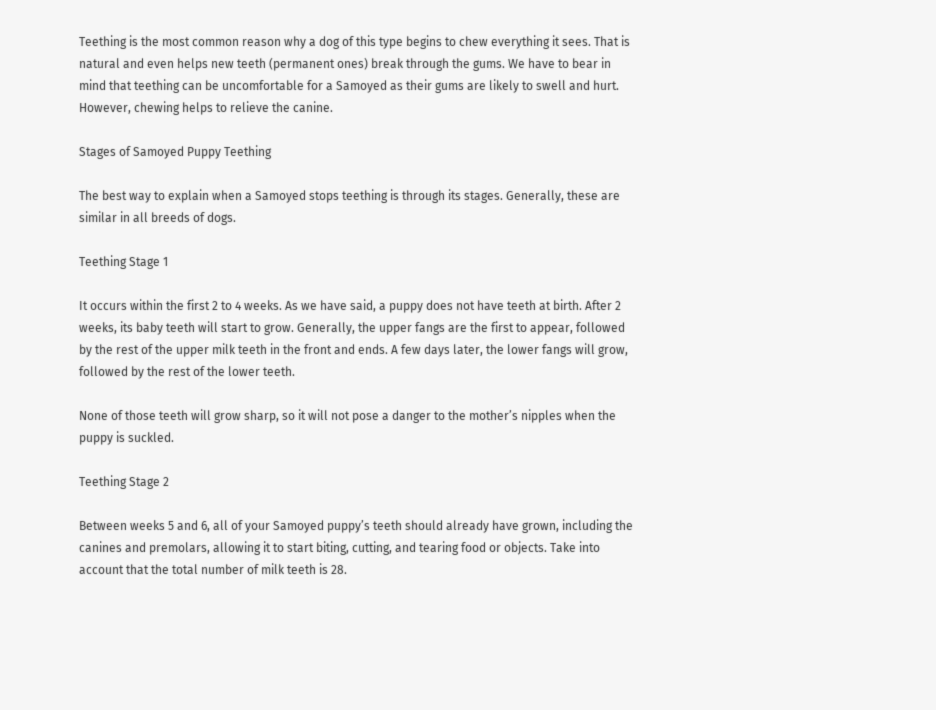Teething is the most common reason why a dog of this type begins to chew everything it sees. That is natural and even helps new teeth (permanent ones) break through the gums. We have to bear in mind that teething can be uncomfortable for a Samoyed as their gums are likely to swell and hurt. However, chewing helps to relieve the canine.

Stages of Samoyed Puppy Teething

The best way to explain when a Samoyed stops teething is through its stages. Generally, these are similar in all breeds of dogs.

Teething Stage 1

It occurs within the first 2 to 4 weeks. As we have said, a puppy does not have teeth at birth. After 2 weeks, its baby teeth will start to grow. Generally, the upper fangs are the first to appear, followed by the rest of the upper milk teeth in the front and ends. A few days later, the lower fangs will grow, followed by the rest of the lower teeth.

None of those teeth will grow sharp, so it will not pose a danger to the mother’s nipples when the puppy is suckled.

Teething Stage 2

Between weeks 5 and 6, all of your Samoyed puppy’s teeth should already have grown, including the canines and premolars, allowing it to start biting, cutting, and tearing food or objects. Take into account that the total number of milk teeth is 28.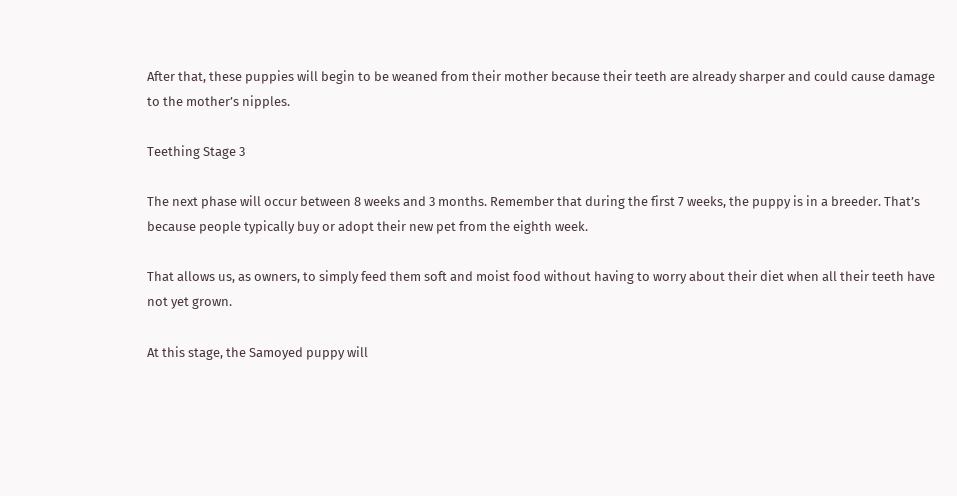After that, these puppies will begin to be weaned from their mother because their teeth are already sharper and could cause damage to the mother’s nipples.

Teething Stage 3

The next phase will occur between 8 weeks and 3 months. Remember that during the first 7 weeks, the puppy is in a breeder. That’s because people typically buy or adopt their new pet from the eighth week.

That allows us, as owners, to simply feed them soft and moist food without having to worry about their diet when all their teeth have not yet grown.

At this stage, the Samoyed puppy will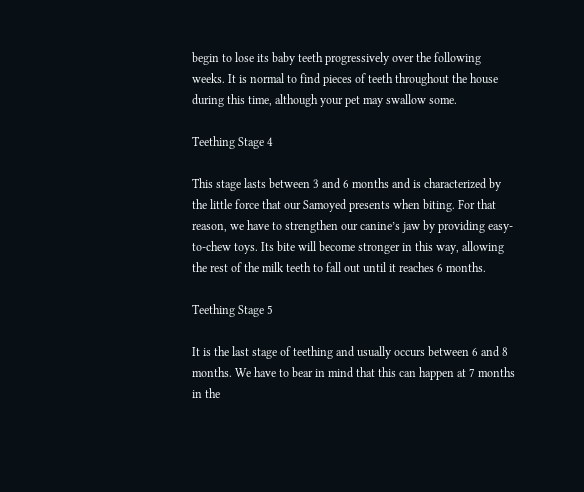begin to lose its baby teeth progressively over the following weeks. It is normal to find pieces of teeth throughout the house during this time, although your pet may swallow some.

Teething Stage 4

This stage lasts between 3 and 6 months and is characterized by the little force that our Samoyed presents when biting. For that reason, we have to strengthen our canine’s jaw by providing easy-to-chew toys. Its bite will become stronger in this way, allowing the rest of the milk teeth to fall out until it reaches 6 months.

Teething Stage 5

It is the last stage of teething and usually occurs between 6 and 8 months. We have to bear in mind that this can happen at 7 months in the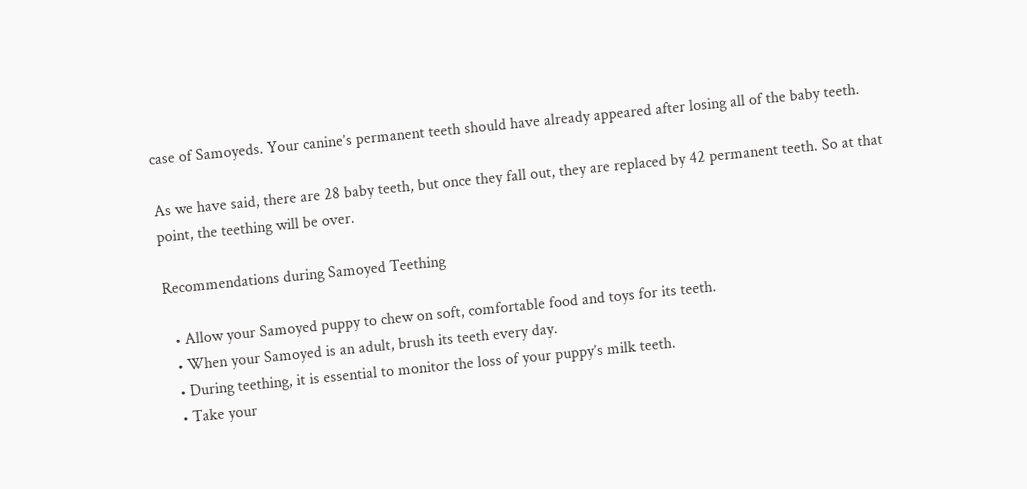case of Samoyeds. Your canine’s permanent teeth should have already appeared after losing all of the baby teeth.

As we have said, there are 28 baby teeth, but once they fall out, they are replaced by 42 permanent teeth. So at that point, the teething will be over.

Recommendations during Samoyed Teething

  • Allow your Samoyed puppy to chew on soft, comfortable food and toys for its teeth.
  • When your Samoyed is an adult, brush its teeth every day.
  • During teething, it is essential to monitor the loss of your puppy’s milk teeth.
  • Take your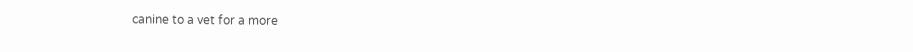canine to a vet for a more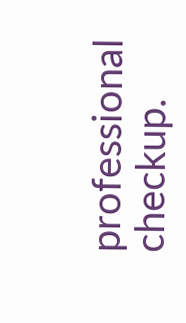professional checkup.